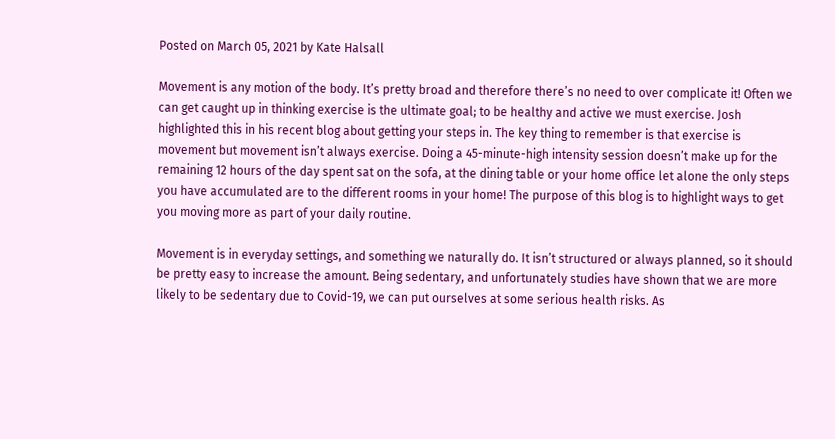Posted on March 05, 2021 by Kate Halsall

Movement is any motion of the body. It’s pretty broad and therefore there’s no need to over complicate it! Often we can get caught up in thinking exercise is the ultimate goal; to be healthy and active we must exercise. Josh highlighted this in his recent blog about getting your steps in. The key thing to remember is that exercise is movement but movement isn’t always exercise. Doing a 45-minute-high intensity session doesn’t make up for the remaining 12 hours of the day spent sat on the sofa, at the dining table or your home office let alone the only steps you have accumulated are to the different rooms in your home! The purpose of this blog is to highlight ways to get you moving more as part of your daily routine.

Movement is in everyday settings, and something we naturally do. It isn’t structured or always planned, so it should be pretty easy to increase the amount. Being sedentary, and unfortunately studies have shown that we are more likely to be sedentary due to Covid-19, we can put ourselves at some serious health risks. As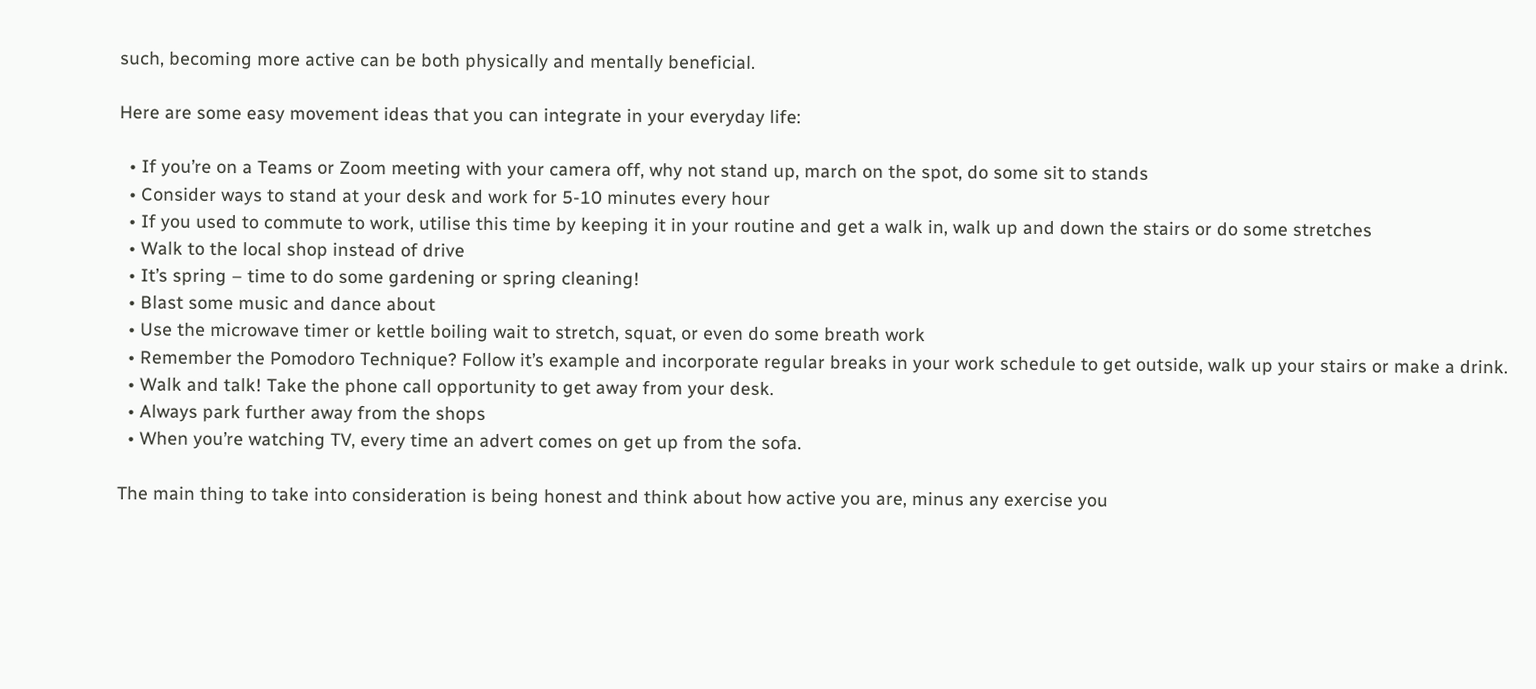such, becoming more active can be both physically and mentally beneficial.

Here are some easy movement ideas that you can integrate in your everyday life:

  • If you’re on a Teams or Zoom meeting with your camera off, why not stand up, march on the spot, do some sit to stands
  • Consider ways to stand at your desk and work for 5-10 minutes every hour
  • If you used to commute to work, utilise this time by keeping it in your routine and get a walk in, walk up and down the stairs or do some stretches
  • Walk to the local shop instead of drive
  • It’s spring – time to do some gardening or spring cleaning!
  • Blast some music and dance about
  • Use the microwave timer or kettle boiling wait to stretch, squat, or even do some breath work
  • Remember the Pomodoro Technique? Follow it’s example and incorporate regular breaks in your work schedule to get outside, walk up your stairs or make a drink.
  • Walk and talk! Take the phone call opportunity to get away from your desk.
  • Always park further away from the shops
  • When you’re watching TV, every time an advert comes on get up from the sofa.

The main thing to take into consideration is being honest and think about how active you are, minus any exercise you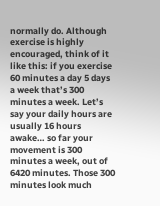normally do. Although exercise is highly encouraged, think of it like this: if you exercise 60 minutes a day 5 days a week that’s 300 minutes a week. Let’s say your daily hours are usually 16 hours awake… so far your movement is 300 minutes a week, out of 6420 minutes. Those 300 minutes look much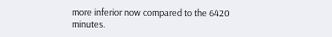more inferior now compared to the 6420 minutes.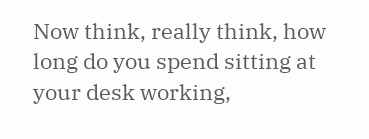Now think, really think, how long do you spend sitting at your desk working,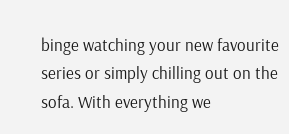binge watching your new favourite series or simply chilling out on the sofa. With everything we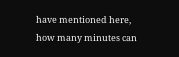have mentioned here, how many minutes can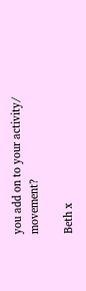you add on to your activity/ movement?

Beth x